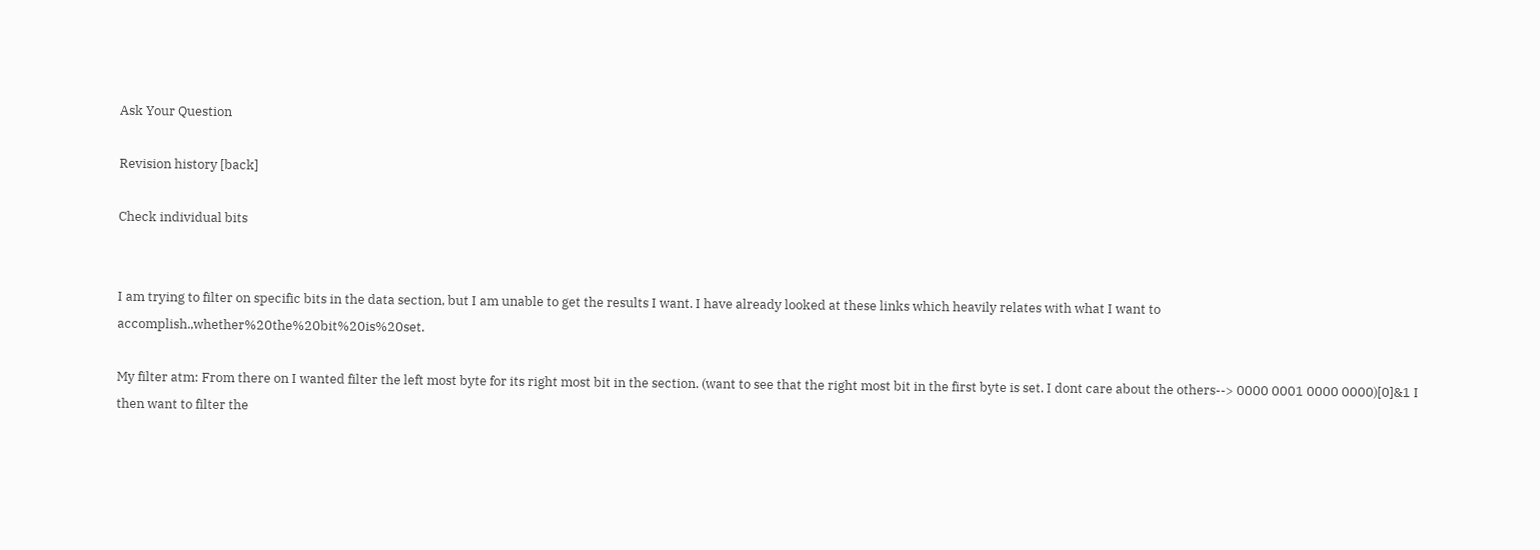Ask Your Question

Revision history [back]

Check individual bits


I am trying to filter on specific bits in the data section, but I am unable to get the results I want. I have already looked at these links which heavily relates with what I want to accomplish.,whether%20the%20bit%20is%20set.

My filter atm: From there on I wanted filter the left most byte for its right most bit in the section. (want to see that the right most bit in the first byte is set. I dont care about the others--> 0000 0001 0000 0000)[0]&1 I then want to filter the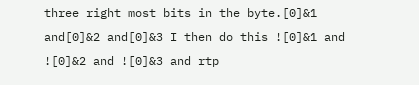three right most bits in the byte.[0]&1 and[0]&2 and[0]&3 I then do this ![0]&1 and ![0]&2 and ![0]&3 and rtp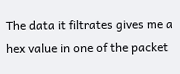The data it filtrates gives me a hex value in one of the packet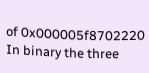of 0x000005f8702220 In binary the three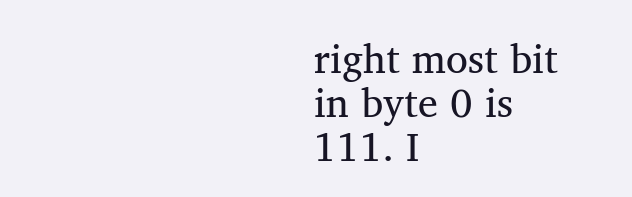right most bit in byte 0 is 111. I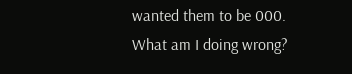wanted them to be 000. What am I doing wrong?